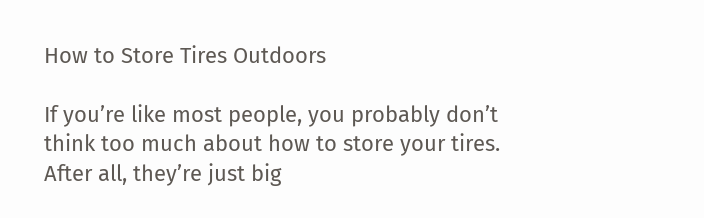How to Store Tires Outdoors

If you’re like most people, you probably don’t think too much about how to store your tires. After all, they’re just big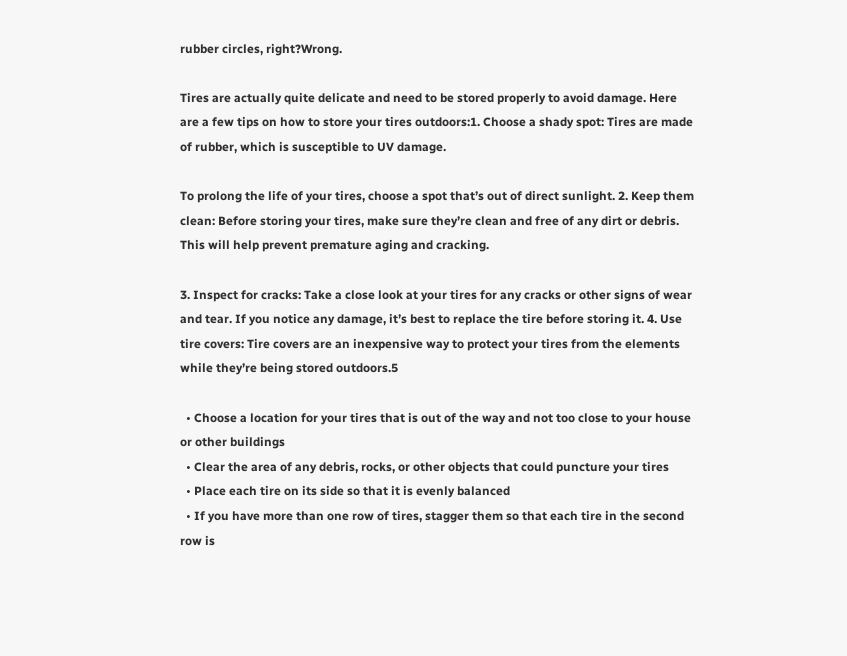rubber circles, right?Wrong.

Tires are actually quite delicate and need to be stored properly to avoid damage. Here are a few tips on how to store your tires outdoors:1. Choose a shady spot: Tires are made of rubber, which is susceptible to UV damage.

To prolong the life of your tires, choose a spot that’s out of direct sunlight. 2. Keep them clean: Before storing your tires, make sure they’re clean and free of any dirt or debris. This will help prevent premature aging and cracking.

3. Inspect for cracks: Take a close look at your tires for any cracks or other signs of wear and tear. If you notice any damage, it’s best to replace the tire before storing it. 4. Use tire covers: Tire covers are an inexpensive way to protect your tires from the elements while they’re being stored outdoors.5

  • Choose a location for your tires that is out of the way and not too close to your house or other buildings
  • Clear the area of any debris, rocks, or other objects that could puncture your tires
  • Place each tire on its side so that it is evenly balanced
  • If you have more than one row of tires, stagger them so that each tire in the second row is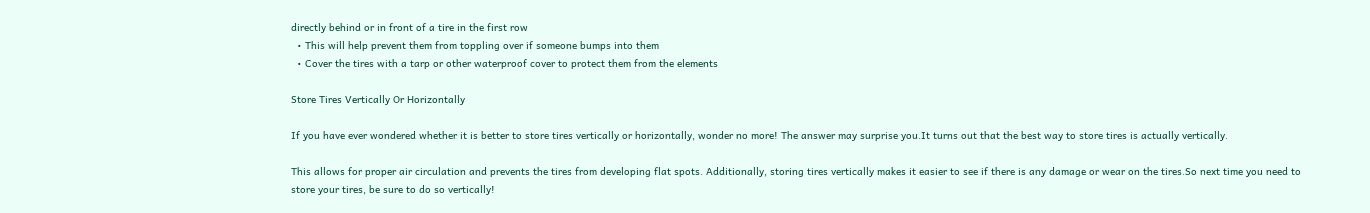directly behind or in front of a tire in the first row
  • This will help prevent them from toppling over if someone bumps into them
  • Cover the tires with a tarp or other waterproof cover to protect them from the elements

Store Tires Vertically Or Horizontally

If you have ever wondered whether it is better to store tires vertically or horizontally, wonder no more! The answer may surprise you.It turns out that the best way to store tires is actually vertically.

This allows for proper air circulation and prevents the tires from developing flat spots. Additionally, storing tires vertically makes it easier to see if there is any damage or wear on the tires.So next time you need to store your tires, be sure to do so vertically!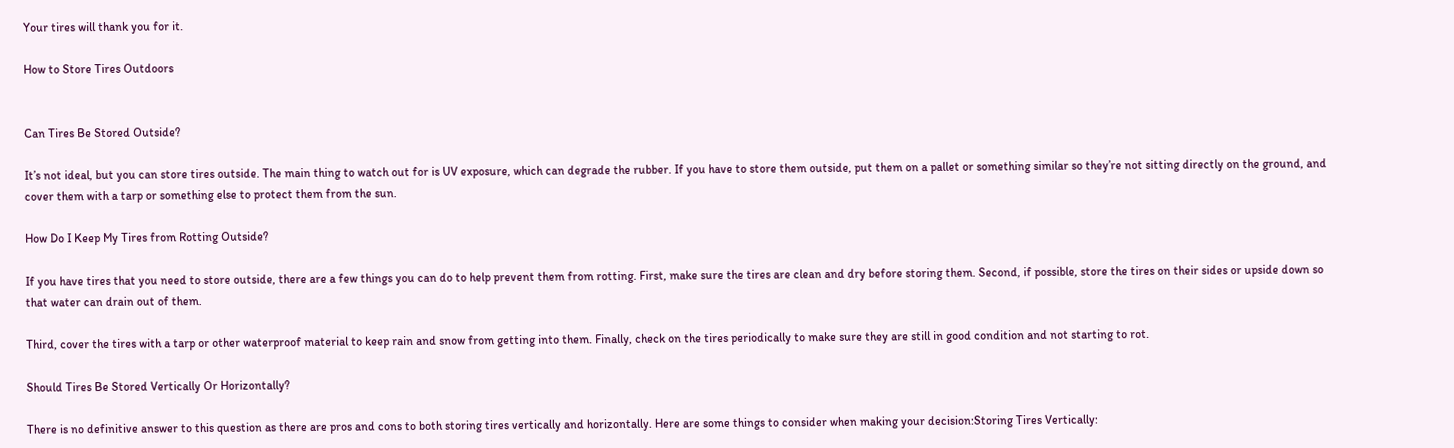Your tires will thank you for it.

How to Store Tires Outdoors


Can Tires Be Stored Outside?

It’s not ideal, but you can store tires outside. The main thing to watch out for is UV exposure, which can degrade the rubber. If you have to store them outside, put them on a pallet or something similar so they’re not sitting directly on the ground, and cover them with a tarp or something else to protect them from the sun.

How Do I Keep My Tires from Rotting Outside?

If you have tires that you need to store outside, there are a few things you can do to help prevent them from rotting. First, make sure the tires are clean and dry before storing them. Second, if possible, store the tires on their sides or upside down so that water can drain out of them.

Third, cover the tires with a tarp or other waterproof material to keep rain and snow from getting into them. Finally, check on the tires periodically to make sure they are still in good condition and not starting to rot.

Should Tires Be Stored Vertically Or Horizontally?

There is no definitive answer to this question as there are pros and cons to both storing tires vertically and horizontally. Here are some things to consider when making your decision:Storing Tires Vertically: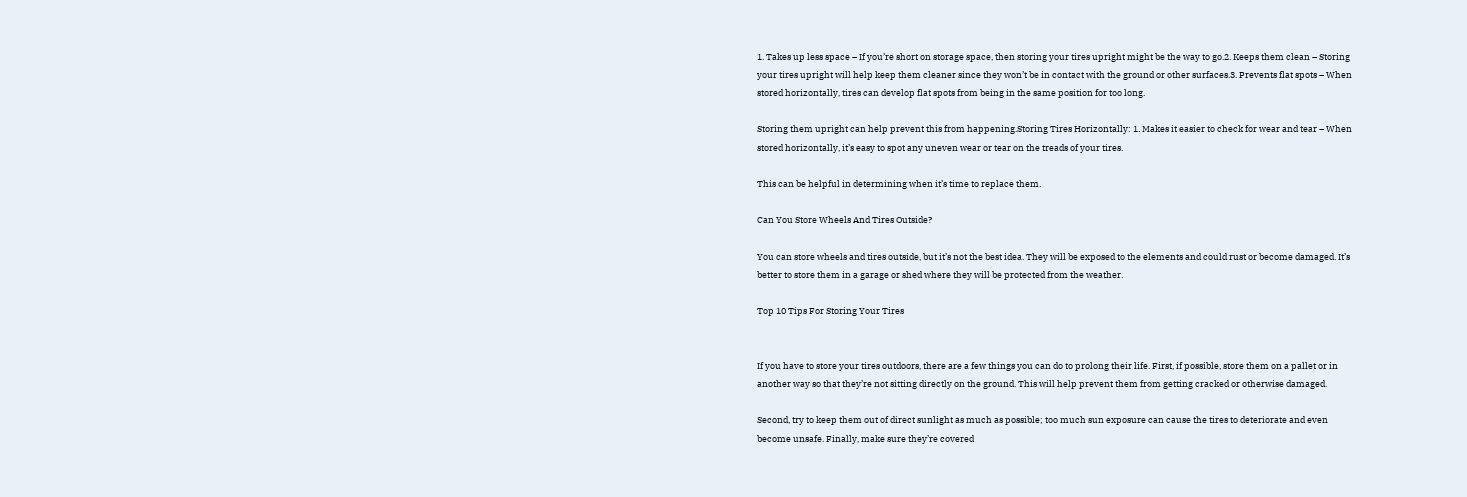1. Takes up less space – If you’re short on storage space, then storing your tires upright might be the way to go.2. Keeps them clean – Storing your tires upright will help keep them cleaner since they won’t be in contact with the ground or other surfaces.3. Prevents flat spots – When stored horizontally, tires can develop flat spots from being in the same position for too long.

Storing them upright can help prevent this from happening.Storing Tires Horizontally: 1. Makes it easier to check for wear and tear – When stored horizontally, it’s easy to spot any uneven wear or tear on the treads of your tires.

This can be helpful in determining when it’s time to replace them.

Can You Store Wheels And Tires Outside?

You can store wheels and tires outside, but it’s not the best idea. They will be exposed to the elements and could rust or become damaged. It’s better to store them in a garage or shed where they will be protected from the weather.

Top 10 Tips For Storing Your Tires


If you have to store your tires outdoors, there are a few things you can do to prolong their life. First, if possible, store them on a pallet or in another way so that they’re not sitting directly on the ground. This will help prevent them from getting cracked or otherwise damaged.

Second, try to keep them out of direct sunlight as much as possible; too much sun exposure can cause the tires to deteriorate and even become unsafe. Finally, make sure they’re covered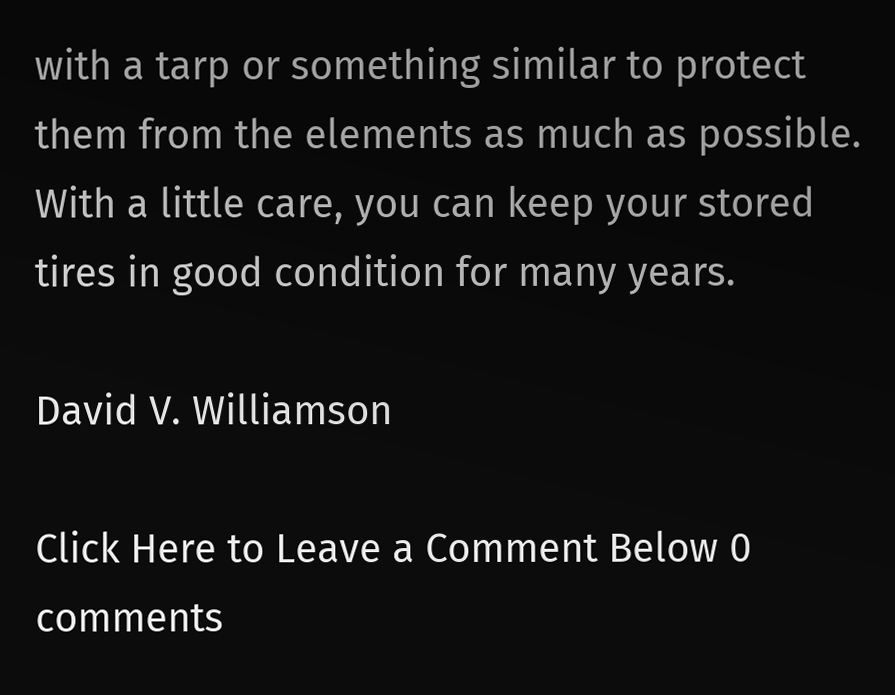with a tarp or something similar to protect them from the elements as much as possible. With a little care, you can keep your stored tires in good condition for many years.

David V. Williamson

Click Here to Leave a Comment Below 0 comments